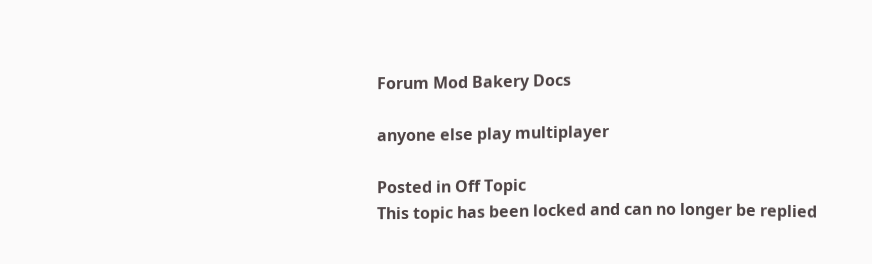Forum Mod Bakery Docs

anyone else play multiplayer

Posted in Off Topic
This topic has been locked and can no longer be replied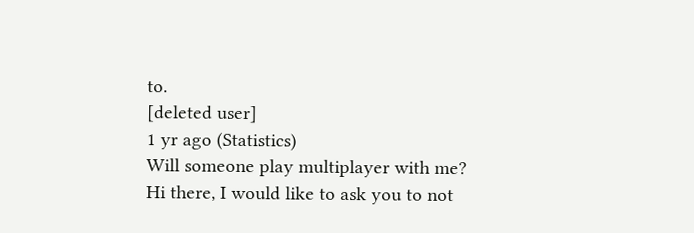to.
[deleted user]
1 yr ago (Statistics)
Will someone play multiplayer with me?
Hi there, I would like to ask you to not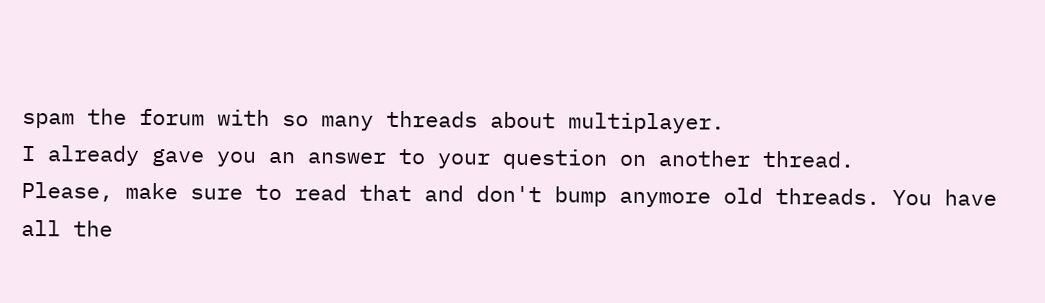spam the forum with so many threads about multiplayer.
I already gave you an answer to your question on another thread.
Please, make sure to read that and don't bump anymore old threads. You have all the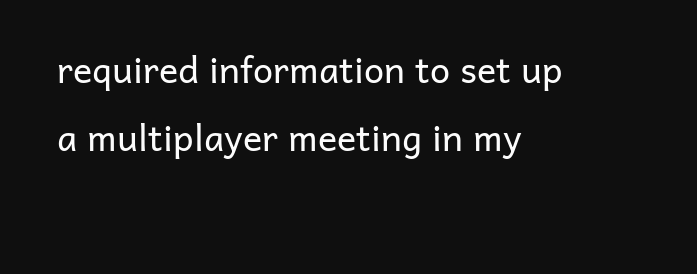required information to set up a multiplayer meeting in my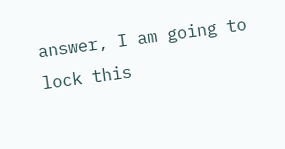answer, I am going to lock this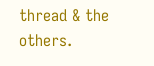thread & the others.